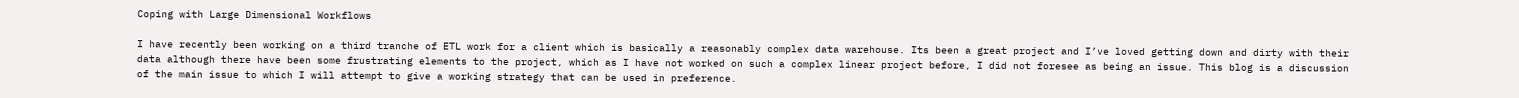Coping with Large Dimensional Workflows

I have recently been working on a third tranche of ETL work for a client which is basically a reasonably complex data warehouse. Its been a great project and I’ve loved getting down and dirty with their data although there have been some frustrating elements to the project, which as I have not worked on such a complex linear project before, I did not foresee as being an issue. This blog is a discussion of the main issue to which I will attempt to give a working strategy that can be used in preference.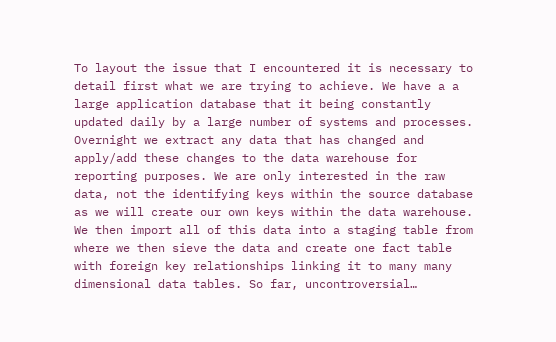To layout the issue that I encountered it is necessary to detail first what we are trying to achieve. We have a a large application database that it being constantly updated daily by a large number of systems and processes. Overnight we extract any data that has changed and apply/add these changes to the data warehouse for reporting purposes. We are only interested in the raw data, not the identifying keys within the source database as we will create our own keys within the data warehouse. We then import all of this data into a staging table from where we then sieve the data and create one fact table with foreign key relationships linking it to many many dimensional data tables. So far, uncontroversial…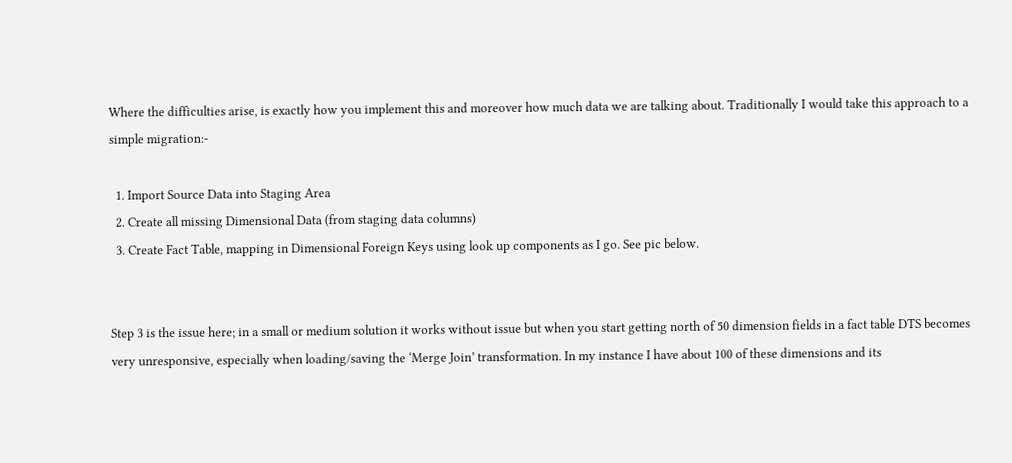Where the difficulties arise, is exactly how you implement this and moreover how much data we are talking about. Traditionally I would take this approach to a simple migration:-

  1. Import Source Data into Staging Area
  2. Create all missing Dimensional Data (from staging data columns)
  3. Create Fact Table, mapping in Dimensional Foreign Keys using look up components as I go. See pic below.


Step 3 is the issue here; in a small or medium solution it works without issue but when you start getting north of 50 dimension fields in a fact table DTS becomes very unresponsive, especially when loading/saving the ‘Merge Join’ transformation. In my instance I have about 100 of these dimensions and its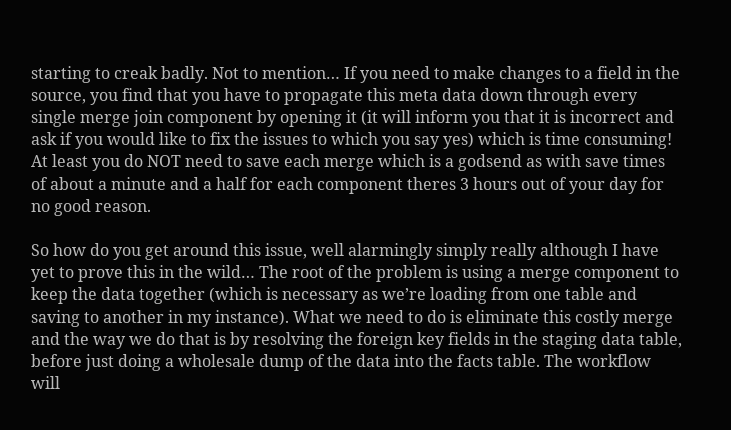starting to creak badly. Not to mention… If you need to make changes to a field in the source, you find that you have to propagate this meta data down through every single merge join component by opening it (it will inform you that it is incorrect and ask if you would like to fix the issues to which you say yes) which is time consuming! At least you do NOT need to save each merge which is a godsend as with save times of about a minute and a half for each component theres 3 hours out of your day for no good reason.

So how do you get around this issue, well alarmingly simply really although I have yet to prove this in the wild… The root of the problem is using a merge component to keep the data together (which is necessary as we’re loading from one table and saving to another in my instance). What we need to do is eliminate this costly merge and the way we do that is by resolving the foreign key fields in the staging data table, before just doing a wholesale dump of the data into the facts table. The workflow will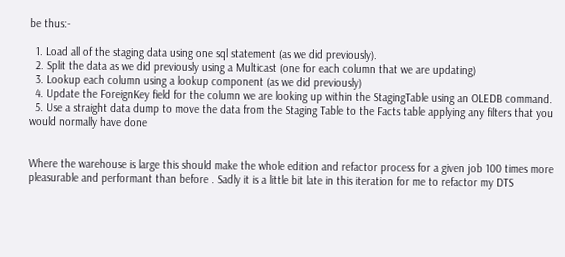be thus:-

  1. Load all of the staging data using one sql statement (as we did previously).
  2. Split the data as we did previously using a Multicast (one for each column that we are updating)
  3. Lookup each column using a lookup component (as we did previously)
  4. Update the ForeignKey field for the column we are looking up within the StagingTable using an OLEDB command.
  5. Use a straight data dump to move the data from the Staging Table to the Facts table applying any filters that you would normally have done


Where the warehouse is large this should make the whole edition and refactor process for a given job 100 times more pleasurable and performant than before . Sadly it is a little bit late in this iteration for me to refactor my DTS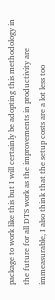package to work like this but I will certainly be adopting this methodology in the future for all DTS work as the improvements in productivity are immeasurable, I also think that the setup costs are a lot less too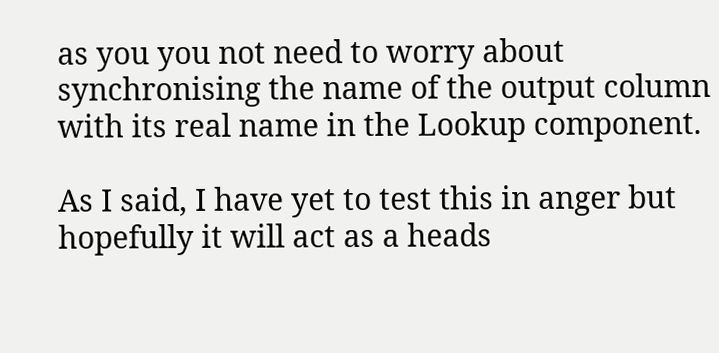as you you not need to worry about synchronising the name of the output column with its real name in the Lookup component.

As I said, I have yet to test this in anger but hopefully it will act as a heads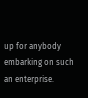up for anybody embarking on such an enterprise.